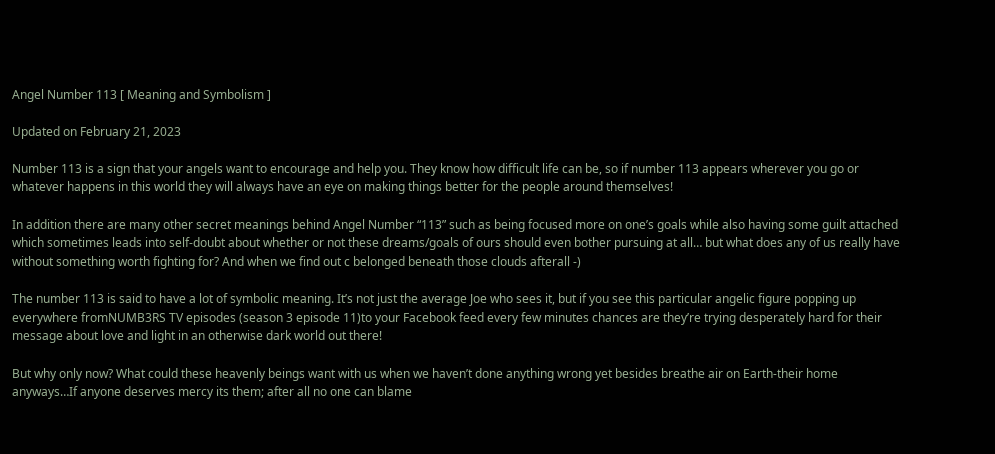Angel Number 113 [ Meaning and Symbolism ]

Updated on February 21, 2023

Number 113 is a sign that your angels want to encourage and help you. They know how difficult life can be, so if number 113 appears wherever you go or whatever happens in this world they will always have an eye on making things better for the people around themselves!

In addition there are many other secret meanings behind Angel Number “113” such as being focused more on one’s goals while also having some guilt attached which sometimes leads into self-doubt about whether or not these dreams/goals of ours should even bother pursuing at all… but what does any of us really have without something worth fighting for? And when we find out c belonged beneath those clouds afterall -)

The number 113 is said to have a lot of symbolic meaning. It’s not just the average Joe who sees it, but if you see this particular angelic figure popping up everywhere fromNUMB3RS TV episodes (season 3 episode 11)to your Facebook feed every few minutes chances are they’re trying desperately hard for their message about love and light in an otherwise dark world out there!

But why only now? What could these heavenly beings want with us when we haven’t done anything wrong yet besides breathe air on Earth-their home anyways…If anyone deserves mercy its them; after all no one can blame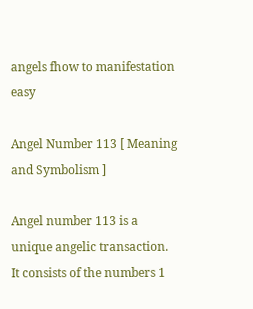angels fhow to manifestation easy

Angel Number 113 [ Meaning and Symbolism ]

Angel number 113 is a unique angelic transaction. It consists of the numbers 1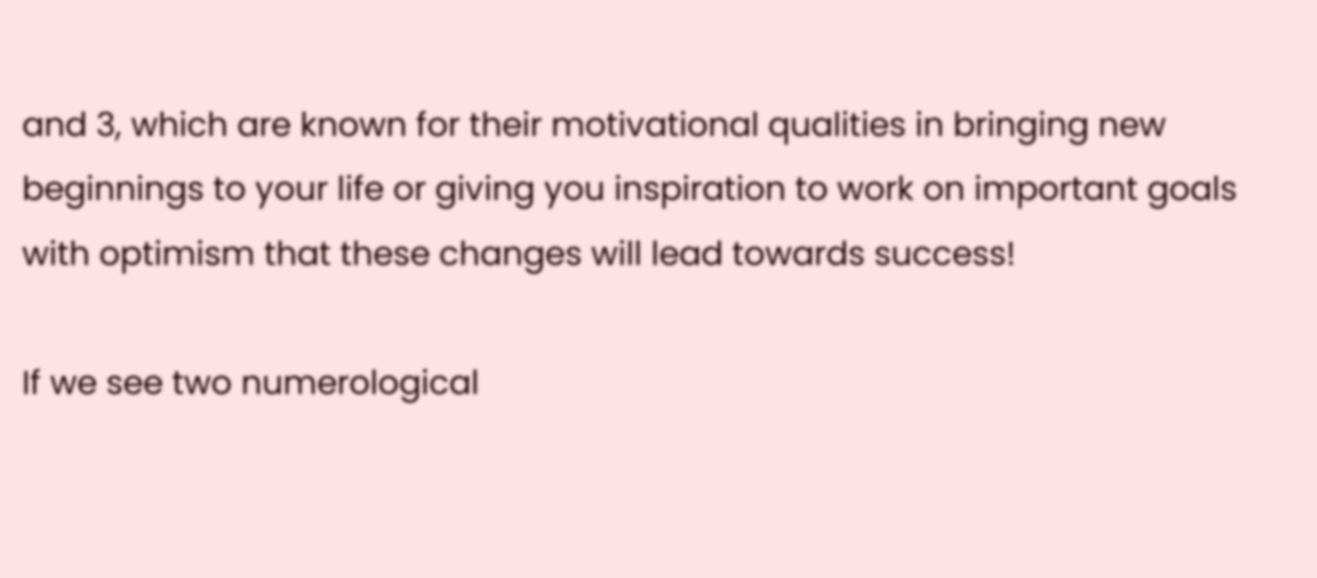and 3, which are known for their motivational qualities in bringing new beginnings to your life or giving you inspiration to work on important goals with optimism that these changes will lead towards success!

If we see two numerological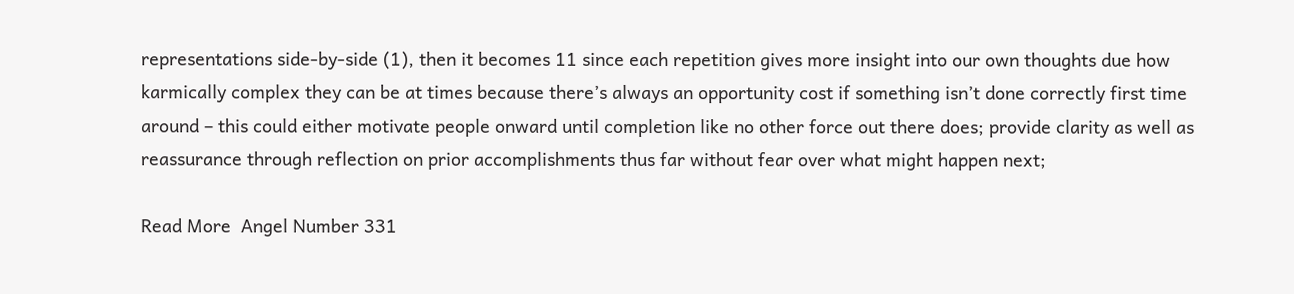representations side-by-side (1), then it becomes 11 since each repetition gives more insight into our own thoughts due how karmically complex they can be at times because there’s always an opportunity cost if something isn’t done correctly first time around – this could either motivate people onward until completion like no other force out there does; provide clarity as well as reassurance through reflection on prior accomplishments thus far without fear over what might happen next;

Read More  Angel Number 331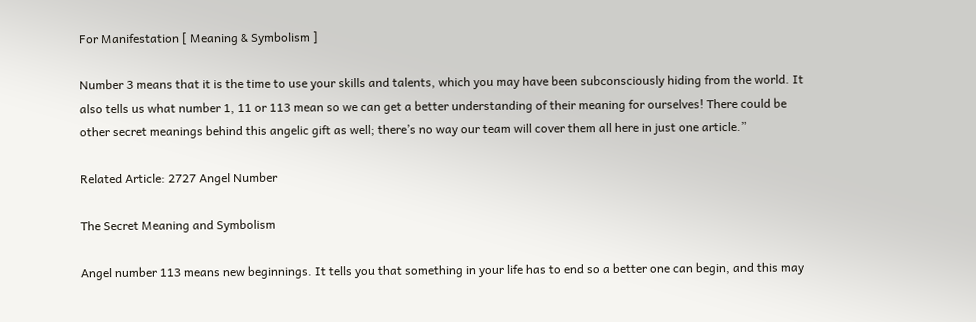For Manifestation [ Meaning & Symbolism ]

Number 3 means that it is the time to use your skills and talents, which you may have been subconsciously hiding from the world. It also tells us what number 1, 11 or 113 mean so we can get a better understanding of their meaning for ourselves! There could be other secret meanings behind this angelic gift as well; there’s no way our team will cover them all here in just one article.”

Related Article: 2727 Angel Number

The Secret Meaning and Symbolism

Angel number 113 means new beginnings. It tells you that something in your life has to end so a better one can begin, and this may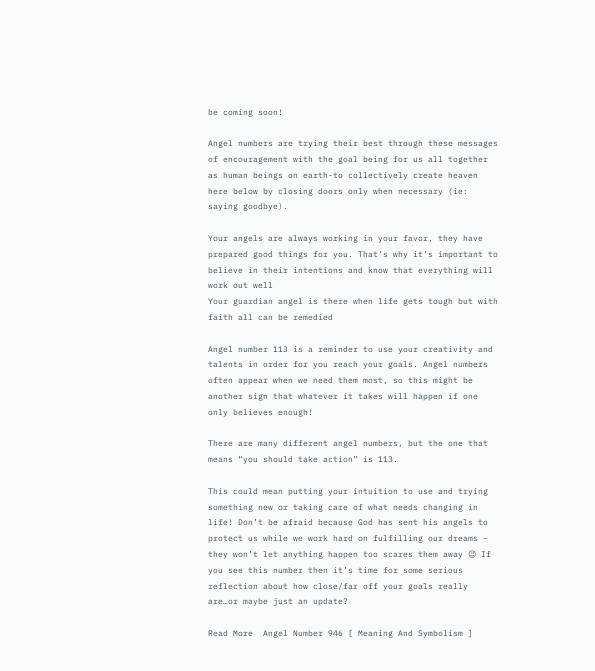be coming soon!

Angel numbers are trying their best through these messages of encouragement with the goal being for us all together as human beings on earth-to collectively create heaven here below by closing doors only when necessary (ie: saying goodbye).

Your angels are always working in your favor, they have prepared good things for you. That’s why it’s important to believe in their intentions and know that everything will work out well
Your guardian angel is there when life gets tough but with faith all can be remedied

Angel number 113 is a reminder to use your creativity and talents in order for you reach your goals. Angel numbers often appear when we need them most, so this might be another sign that whatever it takes will happen if one only believes enough!

There are many different angel numbers, but the one that means “you should take action” is 113.

This could mean putting your intuition to use and trying something new or taking care of what needs changing in life! Don’t be afraid because God has sent his angels to protect us while we work hard on fulfilling our dreams – they won’t let anything happen too scares them away 😉 If you see this number then it’s time for some serious reflection about how close/far off your goals really are…or maybe just an update?

Read More  Angel Number 946 [ Meaning And Symbolism ]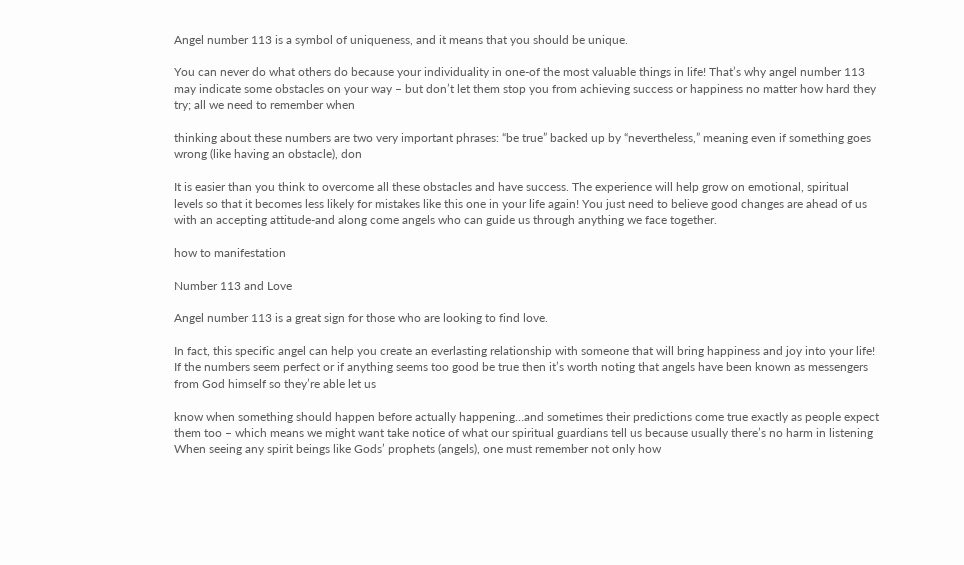Angel number 113 is a symbol of uniqueness, and it means that you should be unique.

You can never do what others do because your individuality in one-of the most valuable things in life! That’s why angel number 113 may indicate some obstacles on your way – but don’t let them stop you from achieving success or happiness no matter how hard they try; all we need to remember when

thinking about these numbers are two very important phrases: “be true” backed up by “nevertheless,” meaning even if something goes wrong (like having an obstacle), don

It is easier than you think to overcome all these obstacles and have success. The experience will help grow on emotional, spiritual levels so that it becomes less likely for mistakes like this one in your life again! You just need to believe good changes are ahead of us with an accepting attitude-and along come angels who can guide us through anything we face together.

how to manifestation

Number 113 and Love

Angel number 113 is a great sign for those who are looking to find love.

In fact, this specific angel can help you create an everlasting relationship with someone that will bring happiness and joy into your life! If the numbers seem perfect or if anything seems too good be true then it’s worth noting that angels have been known as messengers from God himself so they’re able let us

know when something should happen before actually happening…and sometimes their predictions come true exactly as people expect them too – which means we might want take notice of what our spiritual guardians tell us because usually there’s no harm in listening
When seeing any spirit beings like Gods’ prophets (angels), one must remember not only how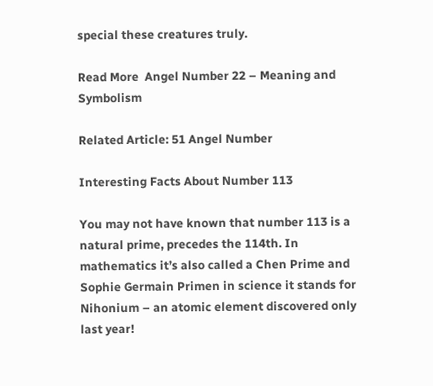special these creatures truly.

Read More  Angel Number 22 – Meaning and Symbolism

Related Article: 51 Angel Number

Interesting Facts About Number 113

You may not have known that number 113 is a natural prime, precedes the 114th. In mathematics it’s also called a Chen Prime and Sophie Germain Primen in science it stands for Nihonium – an atomic element discovered only last year!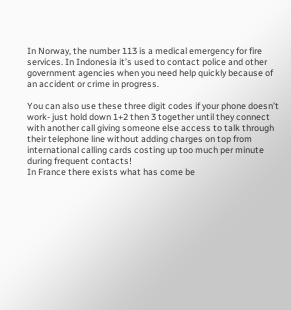In Norway, the number 113 is a medical emergency for fire services. In Indonesia it’s used to contact police and other government agencies when you need help quickly because of an accident or crime in progress.

You can also use these three digit codes if your phone doesn’t work- just hold down 1+2 then 3 together until they connect with another call giving someone else access to talk through their telephone line without adding charges on top from international calling cards costing up too much per minute during frequent contacts!
In France there exists what has come be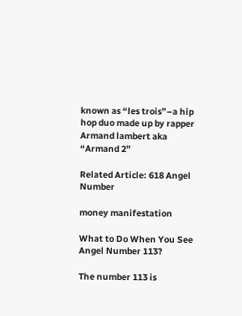known as “les trois”–a hip hop duo made up by rapper Armand lambert aka “Armand 2”

Related Article: 618 Angel Number

money manifestation

What to Do When You See Angel Number 113?

The number 113 is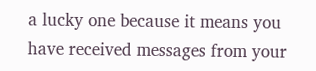a lucky one because it means you have received messages from your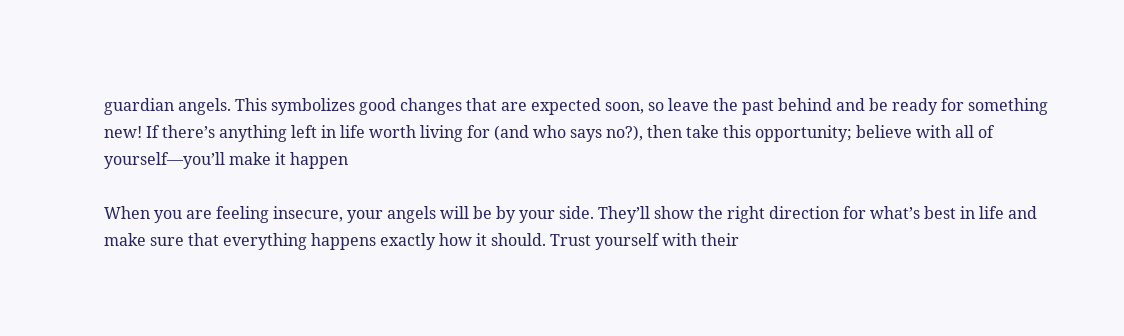guardian angels. This symbolizes good changes that are expected soon, so leave the past behind and be ready for something new! If there’s anything left in life worth living for (and who says no?), then take this opportunity; believe with all of yourself—you’ll make it happen

When you are feeling insecure, your angels will be by your side. They’ll show the right direction for what’s best in life and make sure that everything happens exactly how it should. Trust yourself with their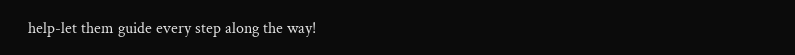help-let them guide every step along the way!